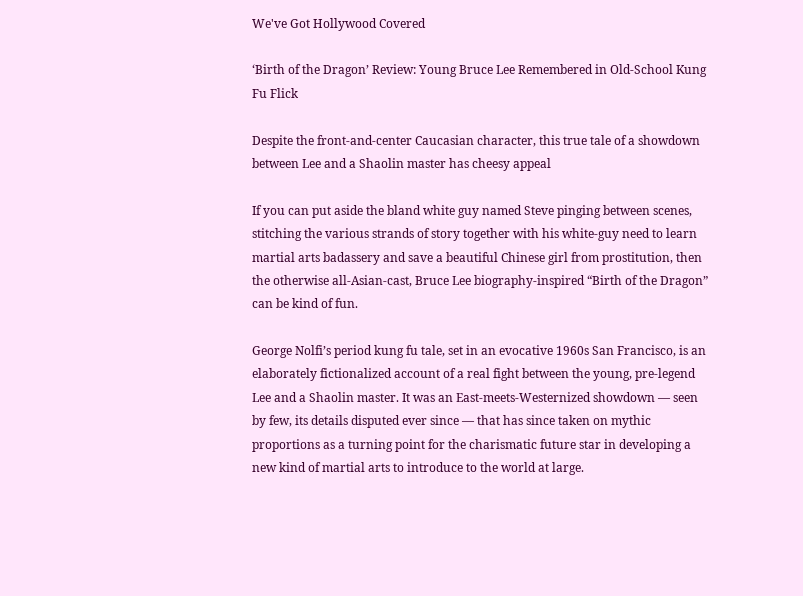We've Got Hollywood Covered

‘Birth of the Dragon’ Review: Young Bruce Lee Remembered in Old-School Kung Fu Flick

Despite the front-and-center Caucasian character, this true tale of a showdown between Lee and a Shaolin master has cheesy appeal

If you can put aside the bland white guy named Steve pinging between scenes, stitching the various strands of story together with his white-guy need to learn martial arts badassery and save a beautiful Chinese girl from prostitution, then the otherwise all-Asian-cast, Bruce Lee biography-inspired “Birth of the Dragon” can be kind of fun.

George Nolfi’s period kung fu tale, set in an evocative 1960s San Francisco, is an elaborately fictionalized account of a real fight between the young, pre-legend Lee and a Shaolin master. It was an East-meets-Westernized showdown — seen by few, its details disputed ever since — that has since taken on mythic proportions as a turning point for the charismatic future star in developing a new kind of martial arts to introduce to the world at large.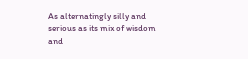As alternatingly silly and serious as its mix of wisdom and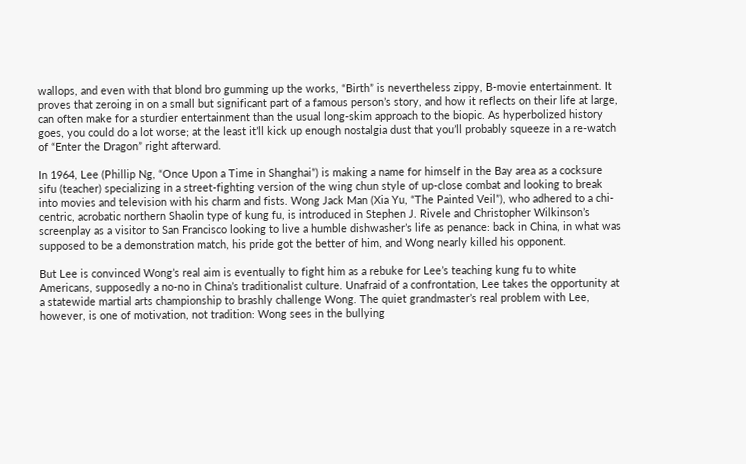wallops, and even with that blond bro gumming up the works, “Birth” is nevertheless zippy, B-movie entertainment. It proves that zeroing in on a small but significant part of a famous person’s story, and how it reflects on their life at large, can often make for a sturdier entertainment than the usual long-skim approach to the biopic. As hyperbolized history goes, you could do a lot worse; at the least it’ll kick up enough nostalgia dust that you’ll probably squeeze in a re-watch of “Enter the Dragon” right afterward.

In 1964, Lee (Phillip Ng, “Once Upon a Time in Shanghai”) is making a name for himself in the Bay area as a cocksure sifu (teacher) specializing in a street-fighting version of the wing chun style of up-close combat and looking to break into movies and television with his charm and fists. Wong Jack Man (Xia Yu, “The Painted Veil”), who adhered to a chi-centric, acrobatic northern Shaolin type of kung fu, is introduced in Stephen J. Rivele and Christopher Wilkinson’s screenplay as a visitor to San Francisco looking to live a humble dishwasher’s life as penance: back in China, in what was supposed to be a demonstration match, his pride got the better of him, and Wong nearly killed his opponent.

But Lee is convinced Wong’s real aim is eventually to fight him as a rebuke for Lee’s teaching kung fu to white Americans, supposedly a no-no in China’s traditionalist culture. Unafraid of a confrontation, Lee takes the opportunity at a statewide martial arts championship to brashly challenge Wong. The quiet grandmaster’s real problem with Lee, however, is one of motivation, not tradition: Wong sees in the bullying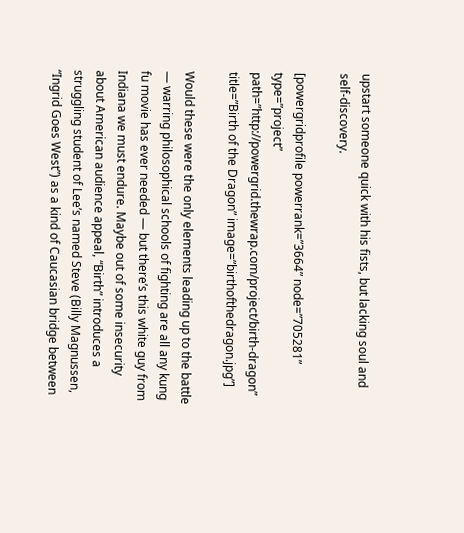upstart someone quick with his fists, but lacking soul and self-discovery.

[powergridprofile powerrank=”3664” node=”705281” type=”project” path=”http://powergrid.thewrap.com/project/birth-dragon” title=”Birth of the Dragon” image=”birthofthedragon.jpg”]

Would these were the only elements leading up to the battle — warring philosophical schools of fighting are all any kung fu movie has ever needed — but there’s this white guy from Indiana we must endure. Maybe out of some insecurity about American audience appeal, “Birth” introduces a struggling student of Lee’s named Steve (Billy Magnussen, “Ingrid Goes West”) as a kind of Caucasian bridge between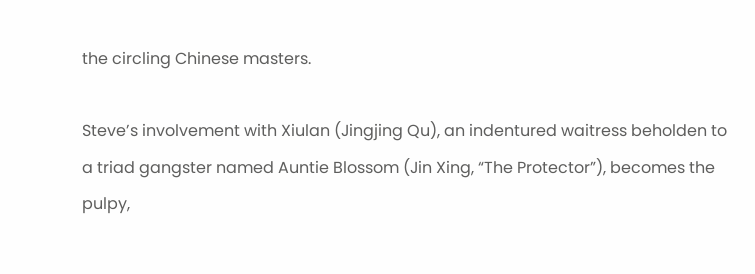the circling Chinese masters.

Steve’s involvement with Xiulan (Jingjing Qu), an indentured waitress beholden to a triad gangster named Auntie Blossom (Jin Xing, “The Protector”), becomes the pulpy,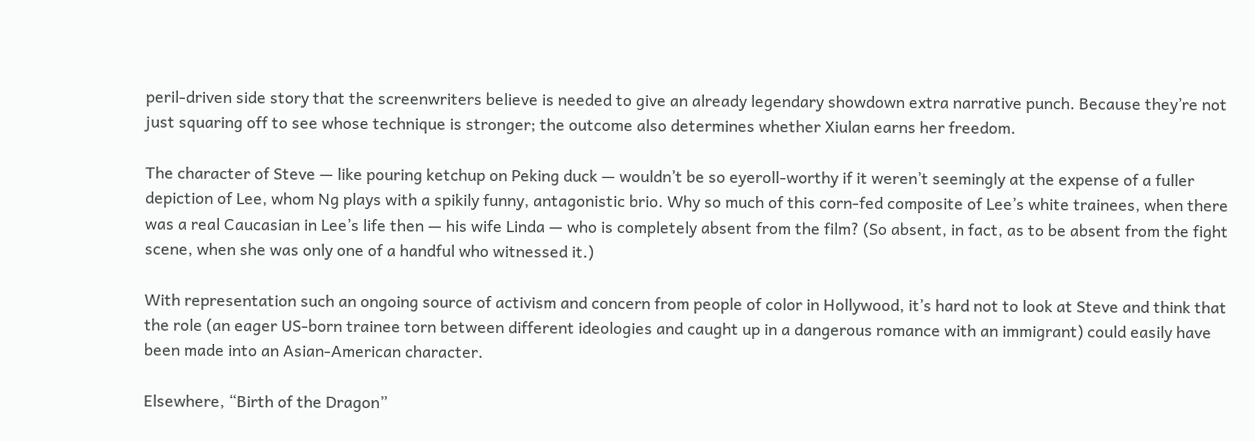peril-driven side story that the screenwriters believe is needed to give an already legendary showdown extra narrative punch. Because they’re not just squaring off to see whose technique is stronger; the outcome also determines whether Xiulan earns her freedom.

The character of Steve — like pouring ketchup on Peking duck — wouldn’t be so eyeroll-worthy if it weren’t seemingly at the expense of a fuller depiction of Lee, whom Ng plays with a spikily funny, antagonistic brio. Why so much of this corn-fed composite of Lee’s white trainees, when there was a real Caucasian in Lee’s life then — his wife Linda — who is completely absent from the film? (So absent, in fact, as to be absent from the fight scene, when she was only one of a handful who witnessed it.)

With representation such an ongoing source of activism and concern from people of color in Hollywood, it’s hard not to look at Steve and think that the role (an eager US-born trainee torn between different ideologies and caught up in a dangerous romance with an immigrant) could easily have been made into an Asian-American character.

Elsewhere, “Birth of the Dragon”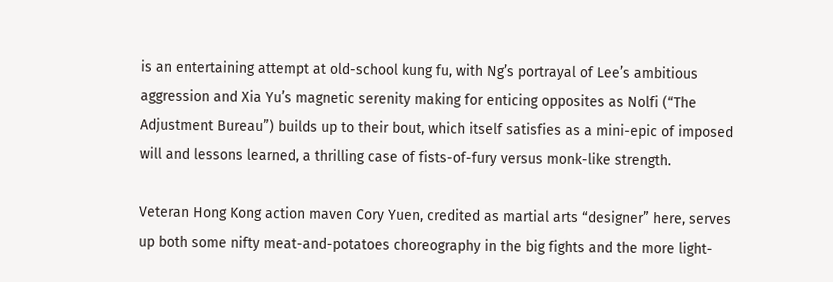is an entertaining attempt at old-school kung fu, with Ng’s portrayal of Lee’s ambitious aggression and Xia Yu’s magnetic serenity making for enticing opposites as Nolfi (“The Adjustment Bureau”) builds up to their bout, which itself satisfies as a mini-epic of imposed will and lessons learned, a thrilling case of fists-of-fury versus monk-like strength.

Veteran Hong Kong action maven Cory Yuen, credited as martial arts “designer” here, serves up both some nifty meat-and-potatoes choreography in the big fights and the more light-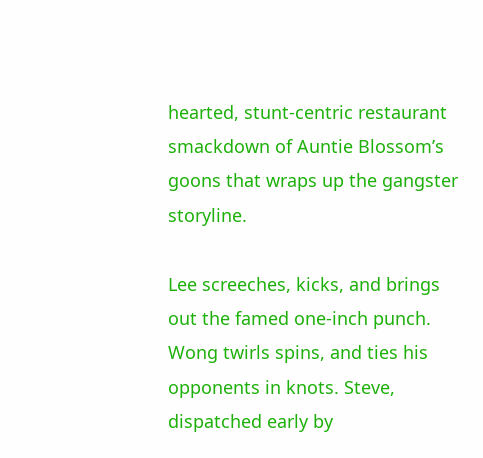hearted, stunt-centric restaurant smackdown of Auntie Blossom’s goons that wraps up the gangster storyline.

Lee screeches, kicks, and brings out the famed one-inch punch. Wong twirls spins, and ties his opponents in knots. Steve, dispatched early by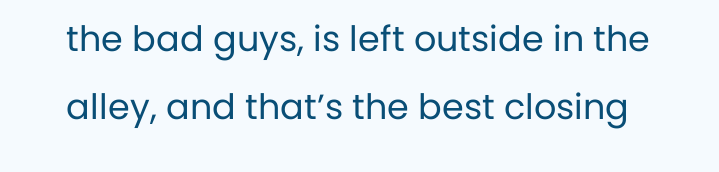the bad guys, is left outside in the alley, and that’s the best closing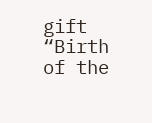gift “Birth of the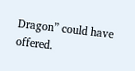Dragon” could have offered.